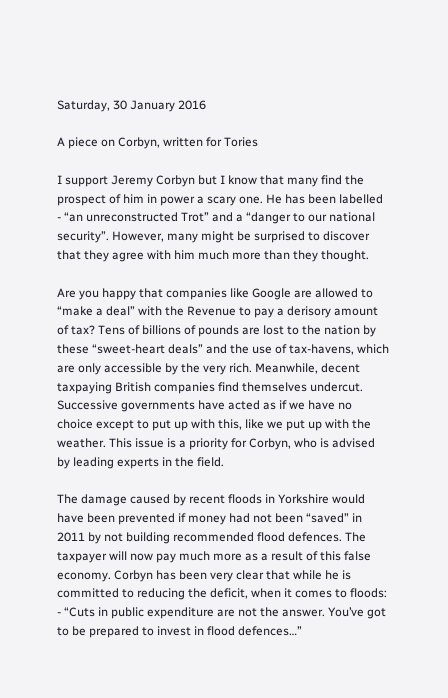Saturday, 30 January 2016

A piece on Corbyn, written for Tories

I support Jeremy Corbyn but I know that many find the prospect of him in power a scary one. He has been labelled - “an unreconstructed Trot” and a “danger to our national security”. However, many might be surprised to discover that they agree with him much more than they thought.

Are you happy that companies like Google are allowed to “make a deal” with the Revenue to pay a derisory amount of tax? Tens of billions of pounds are lost to the nation by these “sweet-heart deals” and the use of tax-havens, which are only accessible by the very rich. Meanwhile, decent taxpaying British companies find themselves undercut. Successive governments have acted as if we have no choice except to put up with this, like we put up with the weather. This issue is a priority for Corbyn, who is advised by leading experts in the field.

The damage caused by recent floods in Yorkshire would have been prevented if money had not been “saved” in 2011 by not building recommended flood defences. The taxpayer will now pay much more as a result of this false economy. Corbyn has been very clear that while he is committed to reducing the deficit, when it comes to floods: - “Cuts in public expenditure are not the answer. You’ve got to be prepared to invest in flood defences…”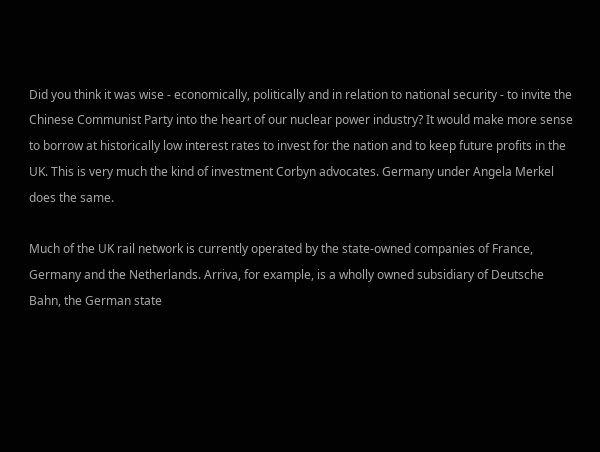Did you think it was wise - economically, politically and in relation to national security - to invite the Chinese Communist Party into the heart of our nuclear power industry? It would make more sense to borrow at historically low interest rates to invest for the nation and to keep future profits in the UK. This is very much the kind of investment Corbyn advocates. Germany under Angela Merkel does the same.

Much of the UK rail network is currently operated by the state-owned companies of France, Germany and the Netherlands. Arriva, for example, is a wholly owned subsidiary of Deutsche Bahn, the German state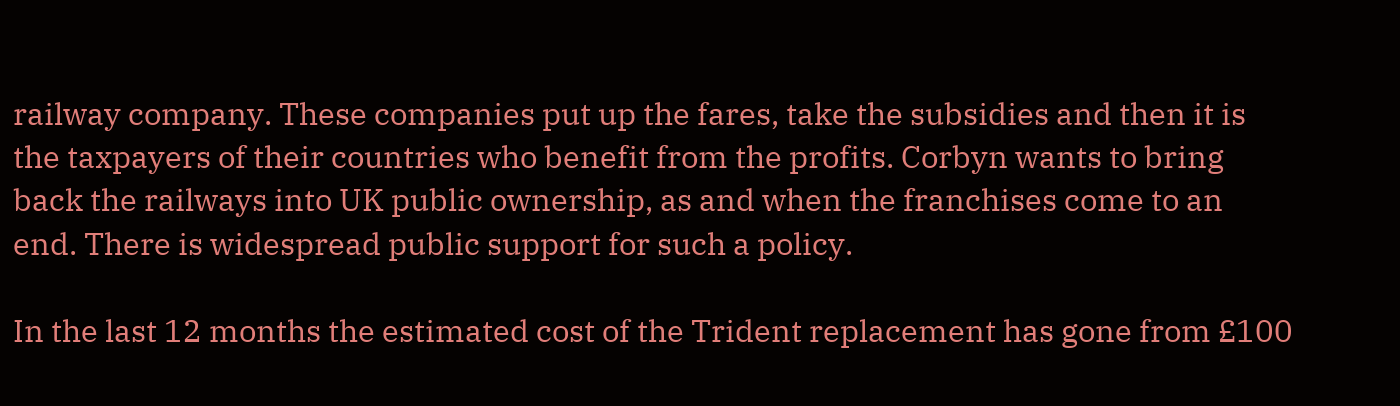railway company. These companies put up the fares, take the subsidies and then it is the taxpayers of their countries who benefit from the profits. Corbyn wants to bring back the railways into UK public ownership, as and when the franchises come to an end. There is widespread public support for such a policy.

In the last 12 months the estimated cost of the Trident replacement has gone from £100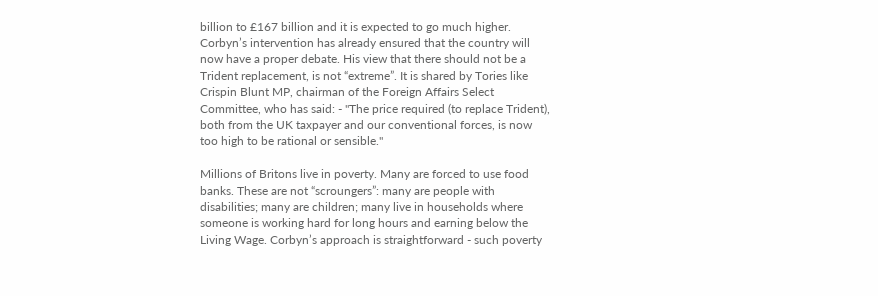billion to £167 billion and it is expected to go much higher. Corbyn’s intervention has already ensured that the country will now have a proper debate. His view that there should not be a Trident replacement, is not “extreme”. It is shared by Tories like Crispin Blunt MP, chairman of the Foreign Affairs Select Committee, who has said: - "The price required (to replace Trident), both from the UK taxpayer and our conventional forces, is now too high to be rational or sensible."

Millions of Britons live in poverty. Many are forced to use food banks. These are not “scroungers”: many are people with disabilities; many are children; many live in households where someone is working hard for long hours and earning below the Living Wage. Corbyn’s approach is straightforward - such poverty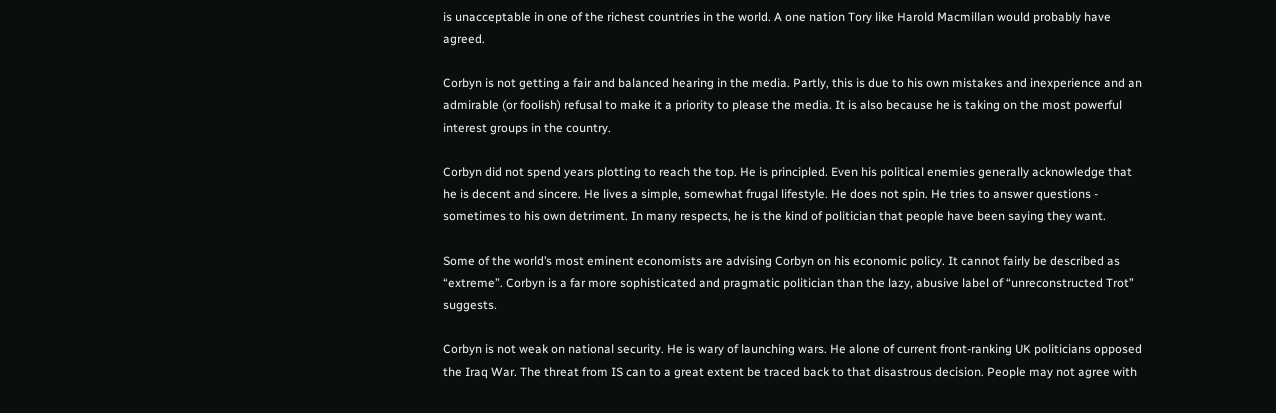is unacceptable in one of the richest countries in the world. A one nation Tory like Harold Macmillan would probably have agreed.

Corbyn is not getting a fair and balanced hearing in the media. Partly, this is due to his own mistakes and inexperience and an admirable (or foolish) refusal to make it a priority to please the media. It is also because he is taking on the most powerful interest groups in the country.

Corbyn did not spend years plotting to reach the top. He is principled. Even his political enemies generally acknowledge that he is decent and sincere. He lives a simple, somewhat frugal lifestyle. He does not spin. He tries to answer questions - sometimes to his own detriment. In many respects, he is the kind of politician that people have been saying they want.

Some of the world’s most eminent economists are advising Corbyn on his economic policy. It cannot fairly be described as “extreme”. Corbyn is a far more sophisticated and pragmatic politician than the lazy, abusive label of “unreconstructed Trot” suggests.

Corbyn is not weak on national security. He is wary of launching wars. He alone of current front-ranking UK politicians opposed the Iraq War. The threat from IS can to a great extent be traced back to that disastrous decision. People may not agree with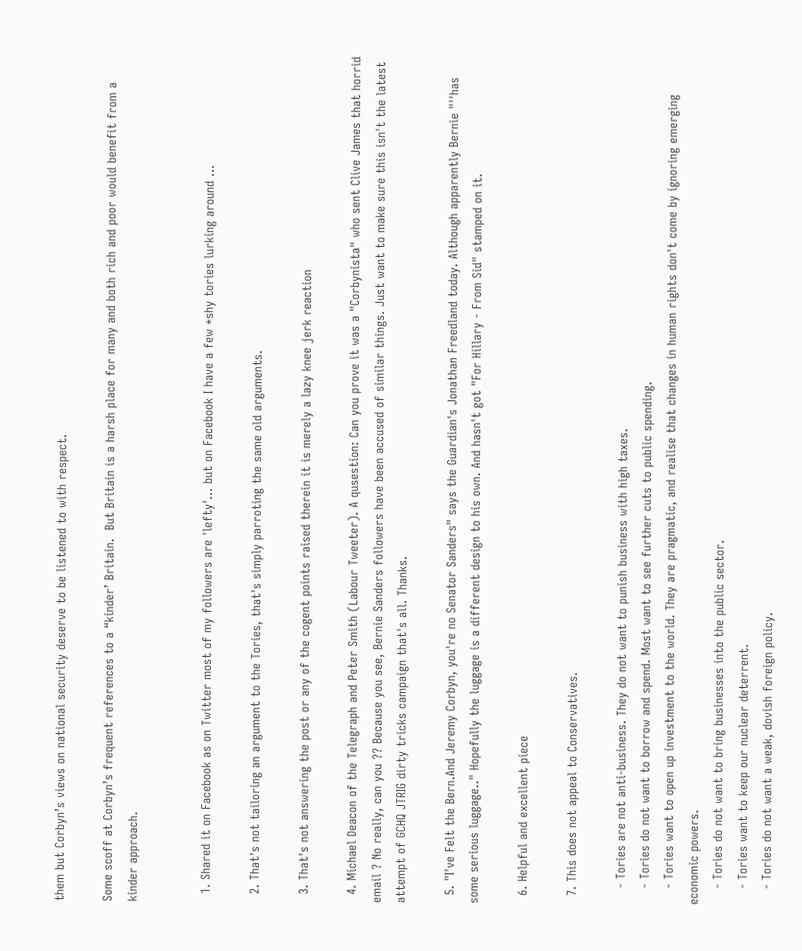them but Corbyn’s views on national security deserve to be listened to with respect.

Some scoff at Corbyn’s frequent references to a “kinder’ Britain.  But Britain is a harsh place for many and both rich and poor would benefit from a kinder approach.


  1. Shared it on Facebook as on Twitter most of my followers are 'lefty'... but on Facebook I have a few *shy tories lurking around ...

  2. That's not tailoring an argument to the Tories, that's simply parroting the same old arguments.

  3. That's not answering the post or any of the cogent points raised therein it is merely a lazy knee jerk reaction

  4. Michael Deacon of the Telegraph and Peter Smith (Labour Tweeter). A qusestion: Can you prove it was a "Corbynista" who sent Clive James that horrid email ? No really, can you ?? Because you see, Bernie Sanders followers have been accused of similar things. Just want to make sure this isn't the latest attempt of GCHQ JTRIG dirty tricks campaign that's all. Thanks.

  5. "I've Felt the Bern.And Jeremy Corbyn, you're no Senator Sanders" says the Guardian's Jonathan Freedland today. Although apparently Bernie "''has some serious luggage.." Hopefully the luggage is a different design to his own. And hasn't got "For Hillary - From Sid" stamped on it.

  6. Helpful and excellent piece

  7. This does not appeal to Conservatives.

    - Tories are not anti-business. They do not want to punish business with high taxes.
    - Tories do not want to borrow and spend. Most want to see further cuts to public spending.
    - Tories want to open up investment to the world. They are pragmatic, and realise that changes in human rights don't come by ignoring emerging economic powers.
    - Tories do not want to bring businesses into the public sector.
    - Tories want to keep our nuclear deterrent.
    - Tories do not want a weak, dovish foreign policy.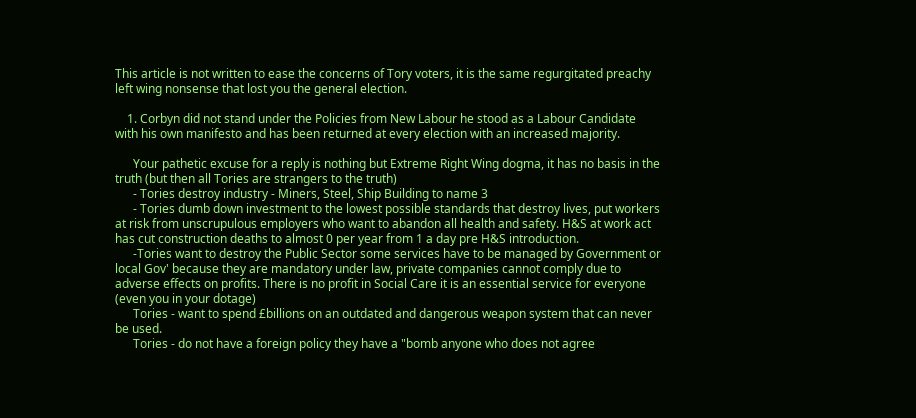This article is not written to ease the concerns of Tory voters, it is the same regurgitated preachy left wing nonsense that lost you the general election.

    1. Corbyn did not stand under the Policies from New Labour he stood as a Labour Candidate with his own manifesto and has been returned at every election with an increased majority.

      Your pathetic excuse for a reply is nothing but Extreme Right Wing dogma, it has no basis in the truth (but then all Tories are strangers to the truth)
      - Tories destroy industry - Miners, Steel, Ship Building to name 3
      - Tories dumb down investment to the lowest possible standards that destroy lives, put workers at risk from unscrupulous employers who want to abandon all health and safety. H&S at work act has cut construction deaths to almost 0 per year from 1 a day pre H&S introduction.
      -Tories want to destroy the Public Sector some services have to be managed by Government or local Gov' because they are mandatory under law, private companies cannot comply due to adverse effects on profits. There is no profit in Social Care it is an essential service for everyone (even you in your dotage)
      Tories - want to spend £billions on an outdated and dangerous weapon system that can never be used.
      Tories - do not have a foreign policy they have a "bomb anyone who does not agree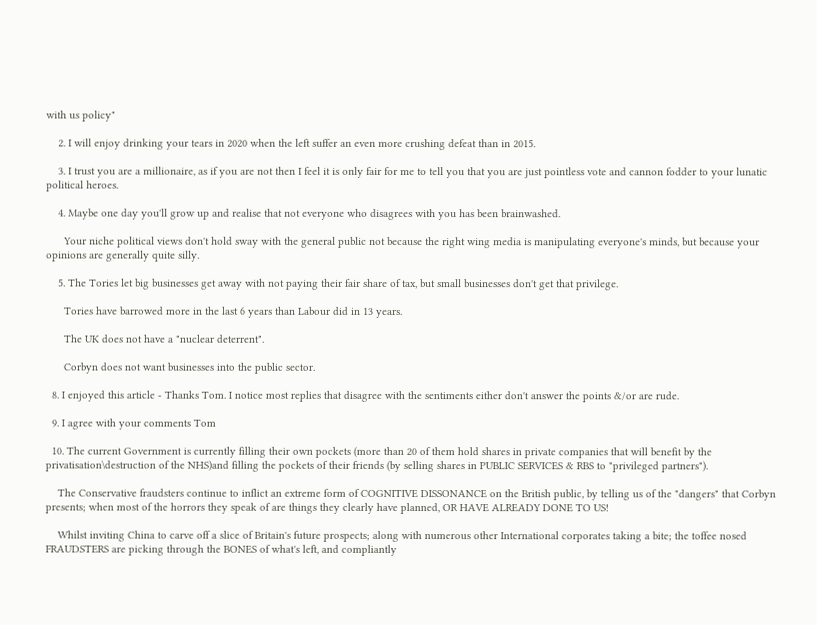with us policy"

    2. I will enjoy drinking your tears in 2020 when the left suffer an even more crushing defeat than in 2015.

    3. I trust you are a millionaire, as if you are not then I feel it is only fair for me to tell you that you are just pointless vote and cannon fodder to your lunatic political heroes.

    4. Maybe one day you'll grow up and realise that not everyone who disagrees with you has been brainwashed.

      Your niche political views don't hold sway with the general public not because the right wing media is manipulating everyone's minds, but because your opinions are generally quite silly.

    5. The Tories let big businesses get away with not paying their fair share of tax, but small businesses don't get that privilege.

      Tories have barrowed more in the last 6 years than Labour did in 13 years.

      The UK does not have a "nuclear deterrent".

      Corbyn does not want businesses into the public sector.

  8. I enjoyed this article - Thanks Tom. I notice most replies that disagree with the sentiments either don't answer the points &/or are rude.

  9. I agree with your comments Tom

  10. The current Government is currently filling their own pockets (more than 20 of them hold shares in private companies that will benefit by the privatisation\destruction of the NHS)and filling the pockets of their friends (by selling shares in PUBLIC SERVICES & RBS to "privileged partners").

    The Conservative fraudsters continue to inflict an extreme form of COGNITIVE DISSONANCE on the British public, by telling us of the "dangers" that Corbyn presents; when most of the horrors they speak of are things they clearly have planned, OR HAVE ALREADY DONE TO US!

    Whilst inviting China to carve off a slice of Britain's future prospects; along with numerous other International corporates taking a bite; the toffee nosed FRAUDSTERS are picking through the BONES of what's left, and compliantly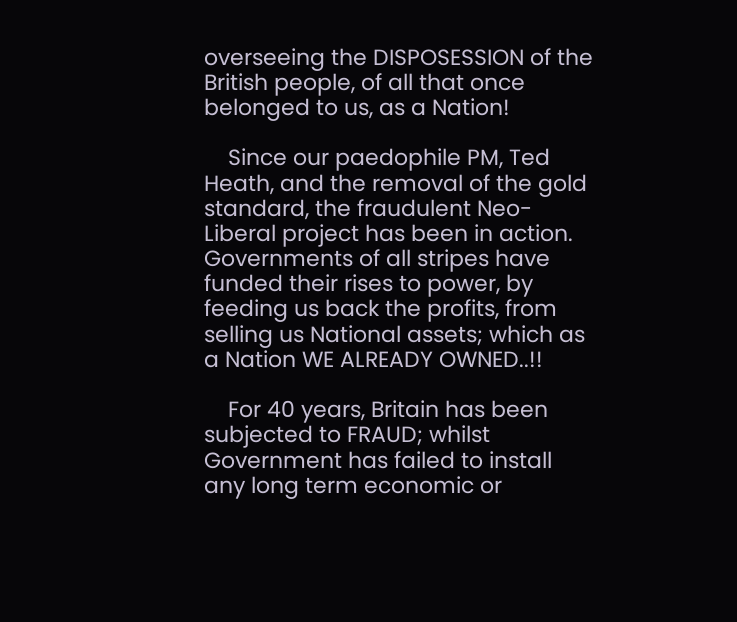overseeing the DISPOSESSION of the British people, of all that once belonged to us, as a Nation!

    Since our paedophile PM, Ted Heath, and the removal of the gold standard, the fraudulent Neo-Liberal project has been in action. Governments of all stripes have funded their rises to power, by feeding us back the profits, from selling us National assets; which as a Nation WE ALREADY OWNED..!!

    For 40 years, Britain has been subjected to FRAUD; whilst Government has failed to install any long term economic or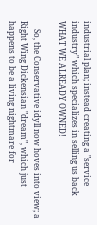industrial plan; instead creating a "service industry" which specializes in selling us back WHAT WE ALREADY OWNED!

    So, the Conservative idyll now hoves into view; a Right Wing Dickensian "dream", which just happens to be a living nightmare for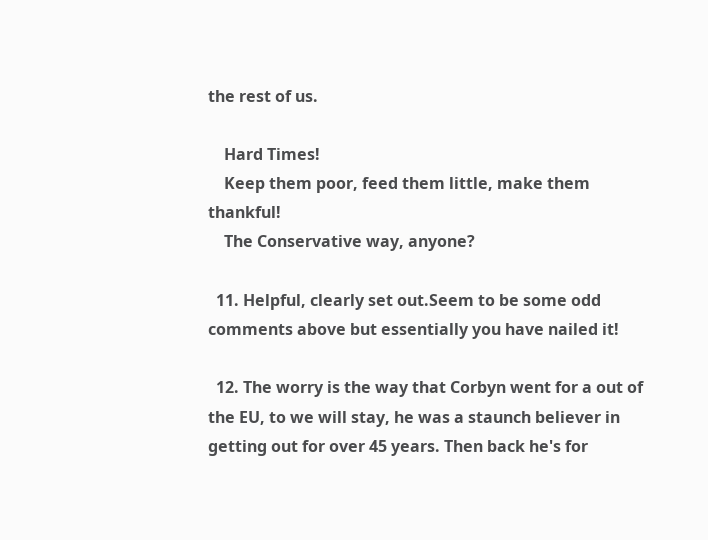the rest of us.

    Hard Times!
    Keep them poor, feed them little, make them thankful!
    The Conservative way, anyone?

  11. Helpful, clearly set out.Seem to be some odd comments above but essentially you have nailed it!

  12. The worry is the way that Corbyn went for a out of the EU, to we will stay, he was a staunch believer in getting out for over 45 years. Then back he's for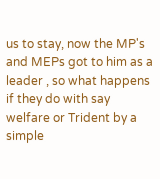us to stay, now the MP's and MEPs got to him as a leader , so what happens if they do with say welfare or Trident by a simple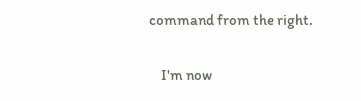command from the right.

    I'm now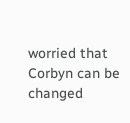worried that Corbyn can be changed